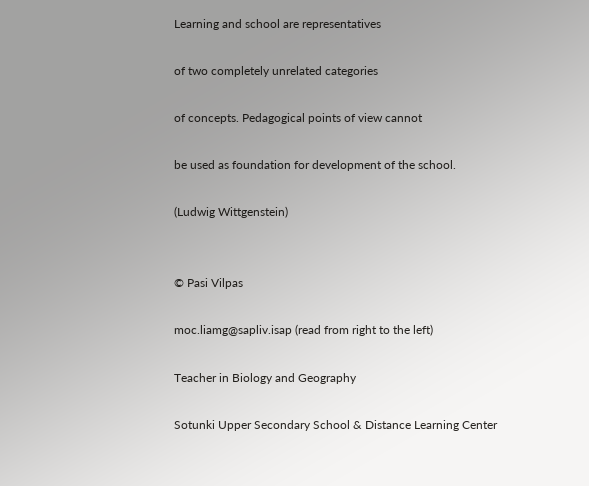Learning and school are representatives

of two completely unrelated categories

of concepts. Pedagogical points of view cannot

be used as foundation for development of the school.

(Ludwig Wittgenstein)


© Pasi Vilpas

moc.liamg@sapliv.isap (read from right to the left)

Teacher in Biology and Geography

Sotunki Upper Secondary School & Distance Learning Center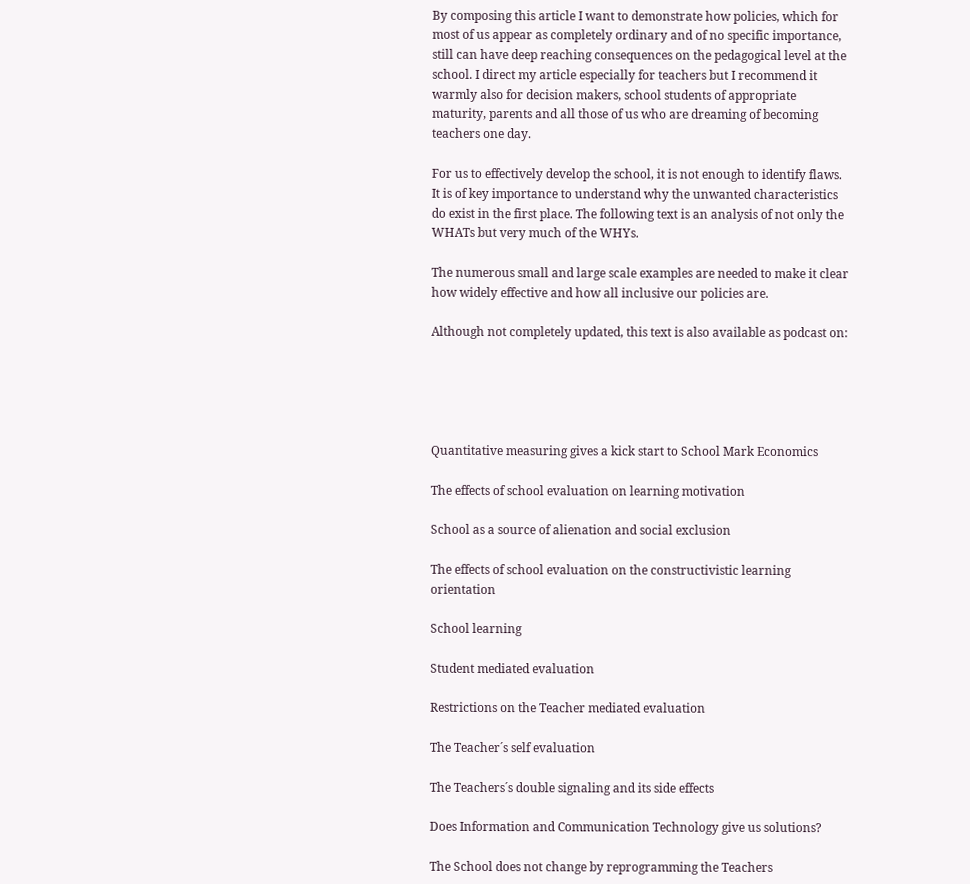By composing this article I want to demonstrate how policies, which for most of us appear as completely ordinary and of no specific importance, still can have deep reaching consequences on the pedagogical level at the school. I direct my article especially for teachers but I recommend it warmly also for decision makers, school students of appropriate maturity, parents and all those of us who are dreaming of becoming teachers one day.

For us to effectively develop the school, it is not enough to identify flaws. It is of key importance to understand why the unwanted characteristics do exist in the first place. The following text is an analysis of not only the WHATs but very much of the WHYs.

The numerous small and large scale examples are needed to make it clear how widely effective and how all inclusive our policies are.

Although not completely updated, this text is also available as podcast on:





Quantitative measuring gives a kick start to School Mark Economics

The effects of school evaluation on learning motivation

School as a source of alienation and social exclusion

The effects of school evaluation on the constructivistic learning orientation

School learning

Student mediated evaluation

Restrictions on the Teacher mediated evaluation

The Teacher´s self evaluation

The Teachers´s double signaling and its side effects

Does Information and Communication Technology give us solutions?

The School does not change by reprogramming the Teachers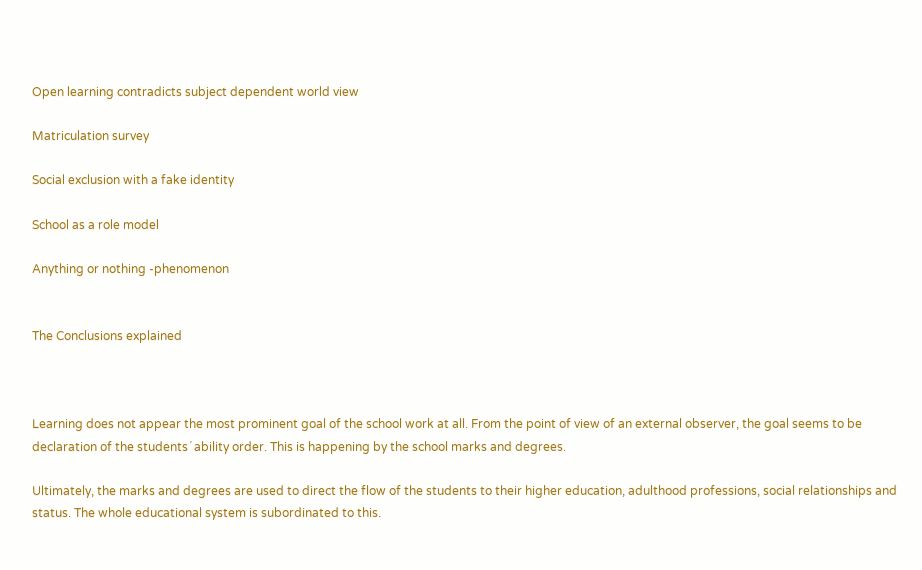Open learning contradicts subject dependent world view

Matriculation survey

Social exclusion with a fake identity

School as a role model

Anything or nothing -phenomenon


The Conclusions explained



Learning does not appear the most prominent goal of the school work at all. From the point of view of an external observer, the goal seems to be declaration of the students´ ability order. This is happening by the school marks and degrees.

Ultimately, the marks and degrees are used to direct the flow of the students to their higher education, adulthood professions, social relationships and status. The whole educational system is subordinated to this.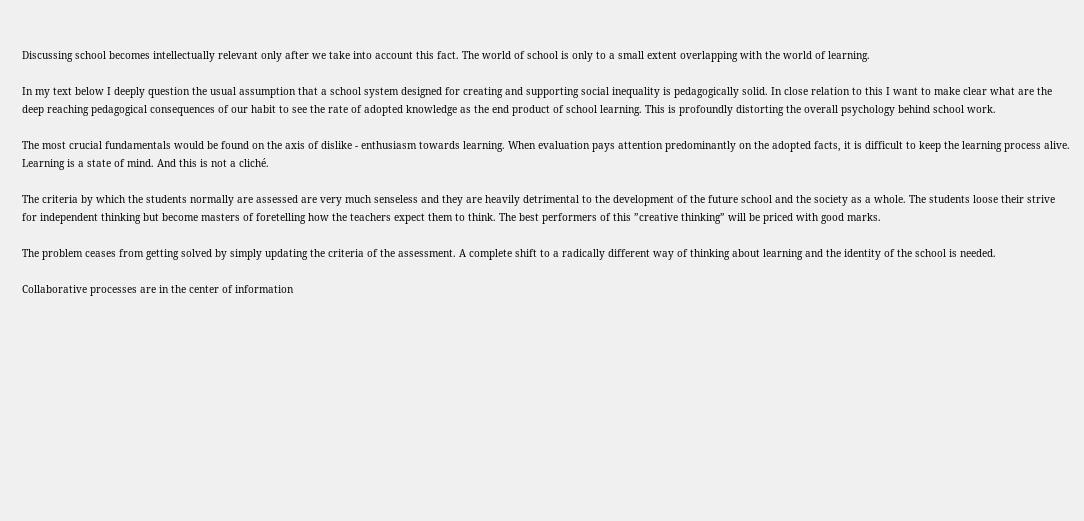Discussing school becomes intellectually relevant only after we take into account this fact. The world of school is only to a small extent overlapping with the world of learning.

In my text below I deeply question the usual assumption that a school system designed for creating and supporting social inequality is pedagogically solid. In close relation to this I want to make clear what are the deep reaching pedagogical consequences of our habit to see the rate of adopted knowledge as the end product of school learning. This is profoundly distorting the overall psychology behind school work.

The most crucial fundamentals would be found on the axis of dislike - enthusiasm towards learning. When evaluation pays attention predominantly on the adopted facts, it is difficult to keep the learning process alive. Learning is a state of mind. And this is not a cliché.

The criteria by which the students normally are assessed are very much senseless and they are heavily detrimental to the development of the future school and the society as a whole. The students loose their strive for independent thinking but become masters of foretelling how the teachers expect them to think. The best performers of this ”creative thinking” will be priced with good marks.

The problem ceases from getting solved by simply updating the criteria of the assessment. A complete shift to a radically different way of thinking about learning and the identity of the school is needed.

Collaborative processes are in the center of information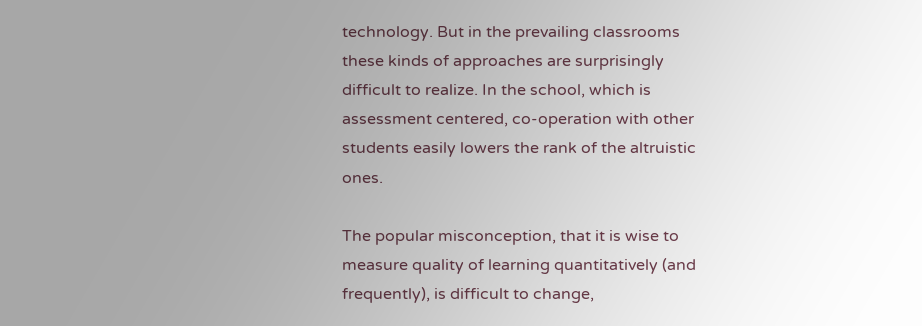technology. But in the prevailing classrooms these kinds of approaches are surprisingly difficult to realize. In the school, which is assessment centered, co-operation with other students easily lowers the rank of the altruistic ones.

The popular misconception, that it is wise to measure quality of learning quantitatively (and frequently), is difficult to change,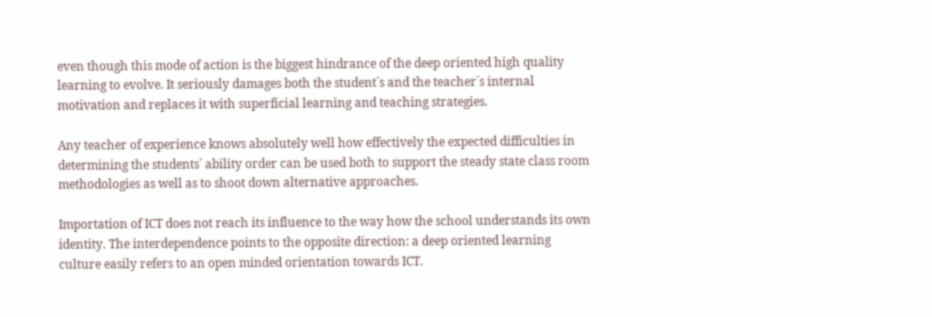even though this mode of action is the biggest hindrance of the deep oriented high quality learning to evolve. It seriously damages both the student´s and the teacher´s internal motivation and replaces it with superficial learning and teaching strategies.

Any teacher of experience knows absolutely well how effectively the expected difficulties in determining the students´ ability order can be used both to support the steady state class room methodologies as well as to shoot down alternative approaches.

Importation of ICT does not reach its influence to the way how the school understands its own identity. The interdependence points to the opposite direction: a deep oriented learning culture easily refers to an open minded orientation towards ICT.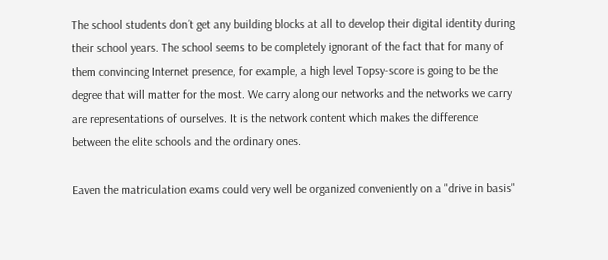The school students don´t get any building blocks at all to develop their digital identity during their school years. The school seems to be completely ignorant of the fact that for many of them convincing Internet presence, for example, a high level Topsy-score is going to be the degree that will matter for the most. We carry along our networks and the networks we carry are representations of ourselves. It is the network content which makes the difference between the elite schools and the ordinary ones.

Eaven the matriculation exams could very well be organized conveniently on a "drive in basis"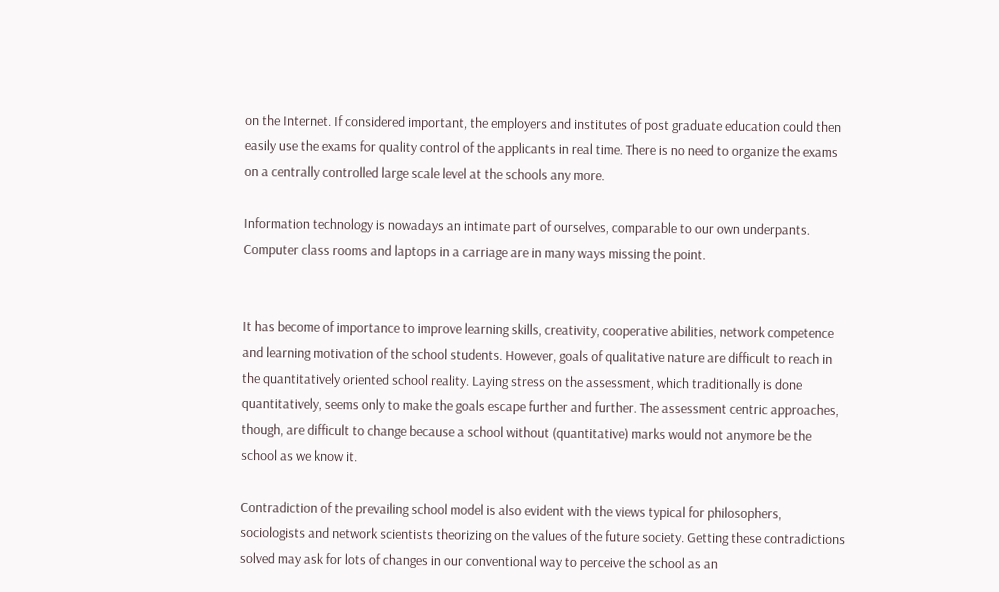on the Internet. If considered important, the employers and institutes of post graduate education could then easily use the exams for quality control of the applicants in real time. There is no need to organize the exams on a centrally controlled large scale level at the schools any more.

Information technology is nowadays an intimate part of ourselves, comparable to our own underpants. Computer class rooms and laptops in a carriage are in many ways missing the point.


It has become of importance to improve learning skills, creativity, cooperative abilities, network competence and learning motivation of the school students. However, goals of qualitative nature are difficult to reach in the quantitatively oriented school reality. Laying stress on the assessment, which traditionally is done quantitatively, seems only to make the goals escape further and further. The assessment centric approaches, though, are difficult to change because a school without (quantitative) marks would not anymore be the school as we know it.

Contradiction of the prevailing school model is also evident with the views typical for philosophers, sociologists and network scientists theorizing on the values of the future society. Getting these contradictions solved may ask for lots of changes in our conventional way to perceive the school as an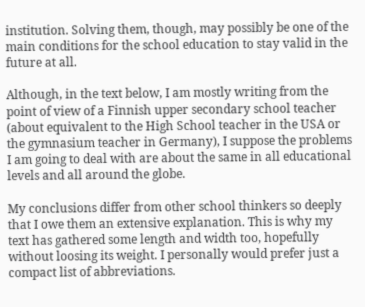institution. Solving them, though, may possibly be one of the main conditions for the school education to stay valid in the future at all.

Although, in the text below, I am mostly writing from the point of view of a Finnish upper secondary school teacher (about equivalent to the High School teacher in the USA or the gymnasium teacher in Germany), I suppose the problems I am going to deal with are about the same in all educational levels and all around the globe.

My conclusions differ from other school thinkers so deeply that I owe them an extensive explanation. This is why my text has gathered some length and width too, hopefully without loosing its weight. I personally would prefer just a compact list of abbreviations.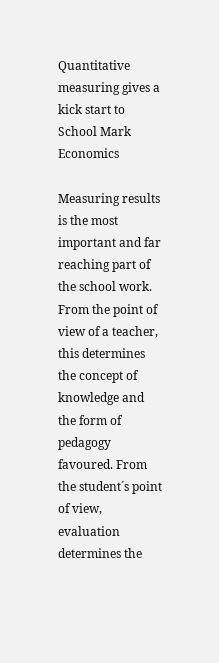Quantitative measuring gives a kick start to School Mark Economics

Measuring results is the most important and far reaching part of the school work. From the point of view of a teacher, this determines the concept of knowledge and the form of pedagogy favoured. From the student´s point of view, evaluation determines the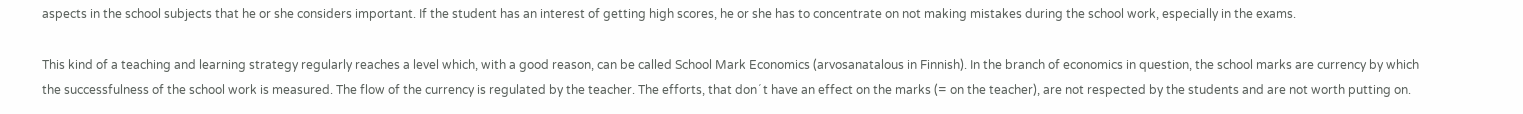aspects in the school subjects that he or she considers important. If the student has an interest of getting high scores, he or she has to concentrate on not making mistakes during the school work, especially in the exams.

This kind of a teaching and learning strategy regularly reaches a level which, with a good reason, can be called School Mark Economics (arvosanatalous in Finnish). In the branch of economics in question, the school marks are currency by which the successfulness of the school work is measured. The flow of the currency is regulated by the teacher. The efforts, that don´ t have an effect on the marks (= on the teacher), are not respected by the students and are not worth putting on.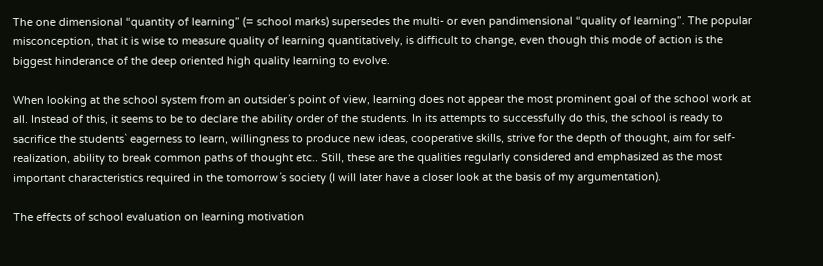The one dimensional “quantity of learning” (= school marks) supersedes the multi- or even pandimensional “quality of learning”. The popular misconception, that it is wise to measure quality of learning quantitatively, is difficult to change, even though this mode of action is the biggest hinderance of the deep oriented high quality learning to evolve.

When looking at the school system from an outsider´s point of view, learning does not appear the most prominent goal of the school work at all. Instead of this, it seems to be to declare the ability order of the students. In its attempts to successfully do this, the school is ready to sacrifice the students` eagerness to learn, willingness to produce new ideas, cooperative skills, strive for the depth of thought, aim for self-realization, ability to break common paths of thought etc.. Still, these are the qualities regularly considered and emphasized as the most important characteristics required in the tomorrow´s society (I will later have a closer look at the basis of my argumentation).

The effects of school evaluation on learning motivation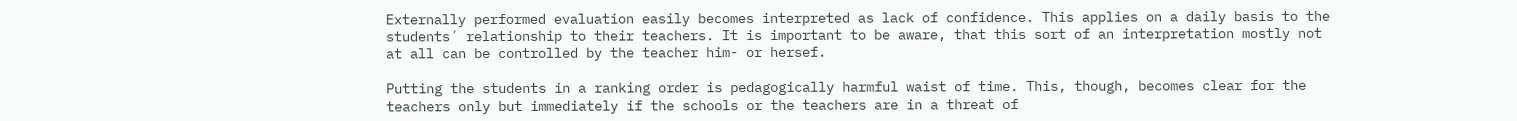Externally performed evaluation easily becomes interpreted as lack of confidence. This applies on a daily basis to the students´ relationship to their teachers. It is important to be aware, that this sort of an interpretation mostly not at all can be controlled by the teacher him- or hersef.

Putting the students in a ranking order is pedagogically harmful waist of time. This, though, becomes clear for the teachers only but immediately if the schools or the teachers are in a threat of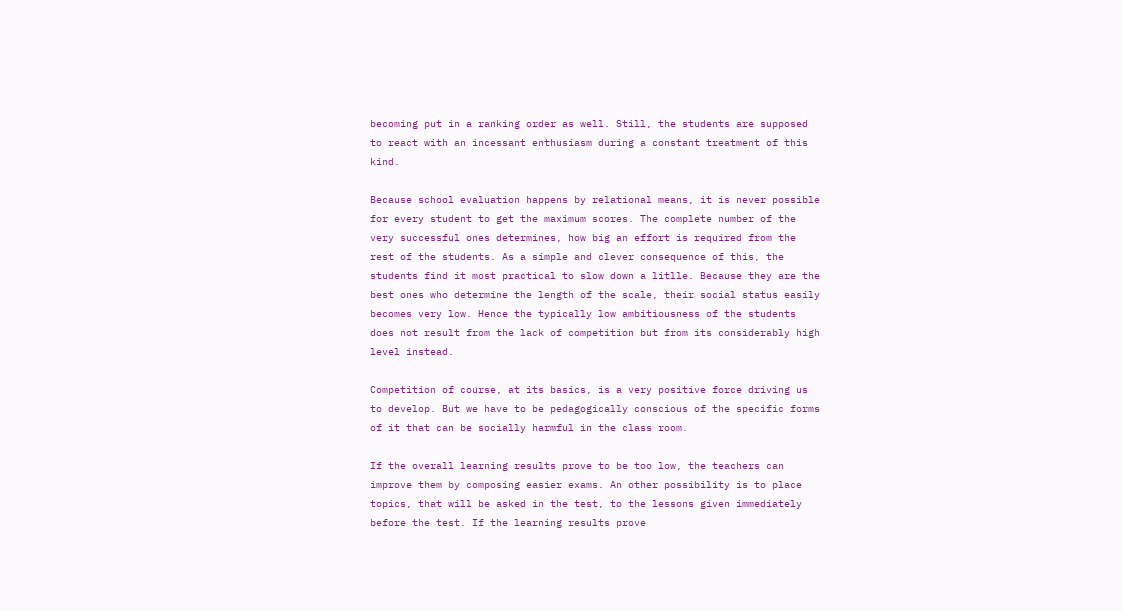becoming put in a ranking order as well. Still, the students are supposed to react with an incessant enthusiasm during a constant treatment of this kind.

Because school evaluation happens by relational means, it is never possible for every student to get the maximum scores. The complete number of the very successful ones determines, how big an effort is required from the rest of the students. As a simple and clever consequence of this, the students find it most practical to slow down a litlle. Because they are the best ones who determine the length of the scale, their social status easily becomes very low. Hence the typically low ambitiousness of the students does not result from the lack of competition but from its considerably high level instead.

Competition of course, at its basics, is a very positive force driving us to develop. But we have to be pedagogically conscious of the specific forms of it that can be socially harmful in the class room.

If the overall learning results prove to be too low, the teachers can improve them by composing easier exams. An other possibility is to place topics, that will be asked in the test, to the lessons given immediately before the test. If the learning results prove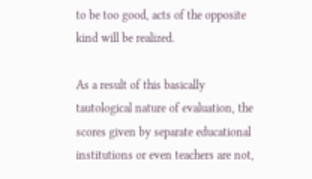to be too good, acts of the opposite kind will be realized.

As a result of this basically tautological nature of evaluation, the scores given by separate educational institutions or even teachers are not,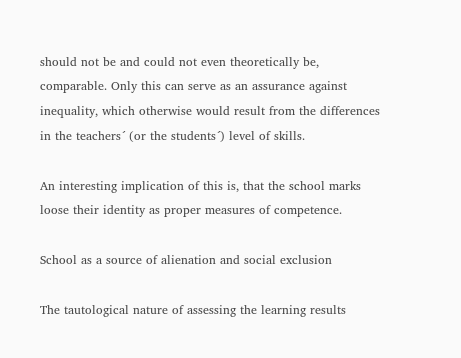should not be and could not even theoretically be, comparable. Only this can serve as an assurance against inequality, which otherwise would result from the differences in the teachers´ (or the students´) level of skills.

An interesting implication of this is, that the school marks loose their identity as proper measures of competence.

School as a source of alienation and social exclusion

The tautological nature of assessing the learning results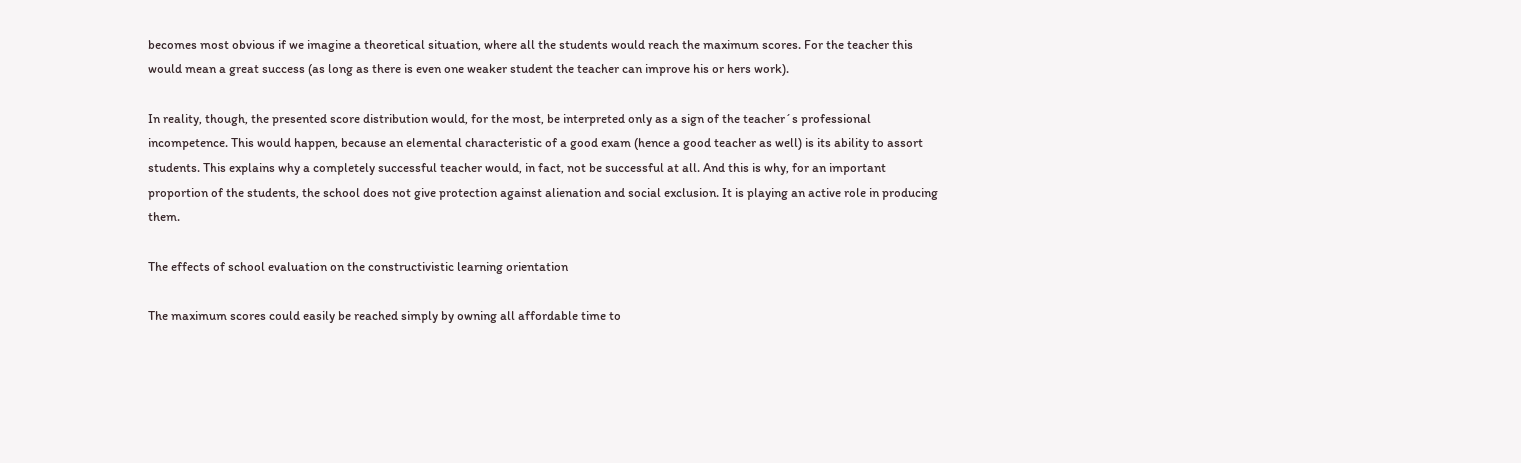becomes most obvious if we imagine a theoretical situation, where all the students would reach the maximum scores. For the teacher this would mean a great success (as long as there is even one weaker student the teacher can improve his or hers work).

In reality, though, the presented score distribution would, for the most, be interpreted only as a sign of the teacher´s professional incompetence. This would happen, because an elemental characteristic of a good exam (hence a good teacher as well) is its ability to assort students. This explains why a completely successful teacher would, in fact, not be successful at all. And this is why, for an important proportion of the students, the school does not give protection against alienation and social exclusion. It is playing an active role in producing them.

The effects of school evaluation on the constructivistic learning orientation

The maximum scores could easily be reached simply by owning all affordable time to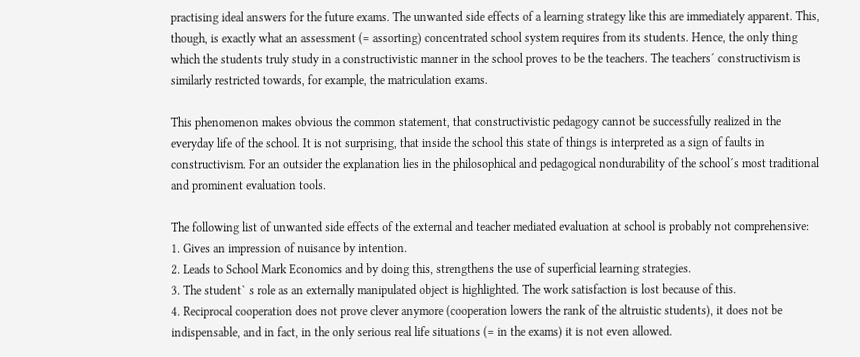practising ideal answers for the future exams. The unwanted side effects of a learning strategy like this are immediately apparent. This, though, is exactly what an assessment (= assorting) concentrated school system requires from its students. Hence, the only thing which the students truly study in a constructivistic manner in the school proves to be the teachers. The teachers´ constructivism is similarly restricted towards, for example, the matriculation exams.

This phenomenon makes obvious the common statement, that constructivistic pedagogy cannot be successfully realized in the everyday life of the school. It is not surprising, that inside the school this state of things is interpreted as a sign of faults in constructivism. For an outsider the explanation lies in the philosophical and pedagogical nondurability of the school´s most traditional and prominent evaluation tools.

The following list of unwanted side effects of the external and teacher mediated evaluation at school is probably not comprehensive:
1. Gives an impression of nuisance by intention.
2. Leads to School Mark Economics and by doing this, strengthens the use of superficial learning strategies.
3. The student` s role as an externally manipulated object is highlighted. The work satisfaction is lost because of this.
4. Reciprocal cooperation does not prove clever anymore (cooperation lowers the rank of the altruistic students), it does not be indispensable, and in fact, in the only serious real life situations (= in the exams) it is not even allowed.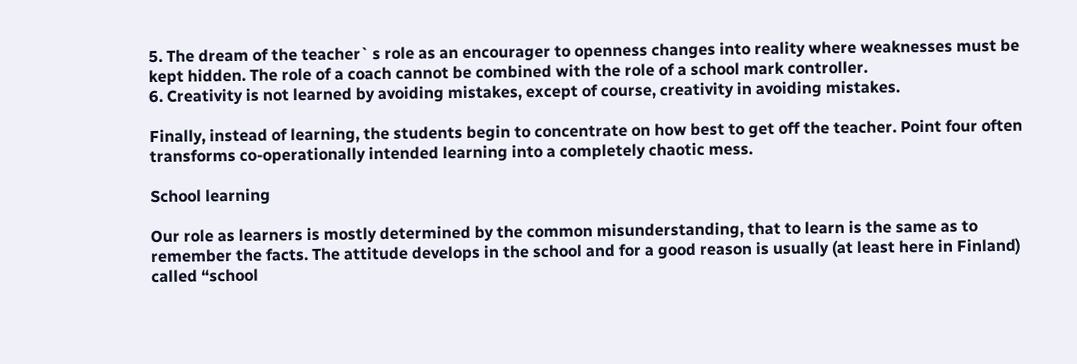5. The dream of the teacher` s role as an encourager to openness changes into reality where weaknesses must be kept hidden. The role of a coach cannot be combined with the role of a school mark controller.
6. Creativity is not learned by avoiding mistakes, except of course, creativity in avoiding mistakes.

Finally, instead of learning, the students begin to concentrate on how best to get off the teacher. Point four often transforms co-operationally intended learning into a completely chaotic mess.

School learning

Our role as learners is mostly determined by the common misunderstanding, that to learn is the same as to remember the facts. The attitude develops in the school and for a good reason is usually (at least here in Finland) called “school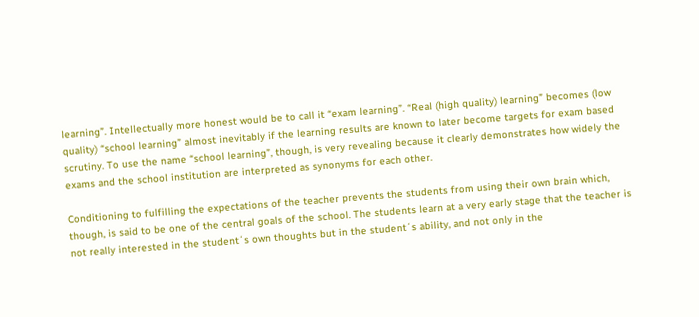learning”. Intellectually more honest would be to call it “exam learning”. “Real (high quality) learning” becomes (low quality) “school learning” almost inevitably if the learning results are known to later become targets for exam based scrutiny. To use the name “school learning”, though, is very revealing because it clearly demonstrates how widely the exams and the school institution are interpreted as synonyms for each other.

Conditioning to fulfilling the expectations of the teacher prevents the students from using their own brain which, though, is said to be one of the central goals of the school. The students learn at a very early stage that the teacher is not really interested in the student´s own thoughts but in the student´s ability, and not only in the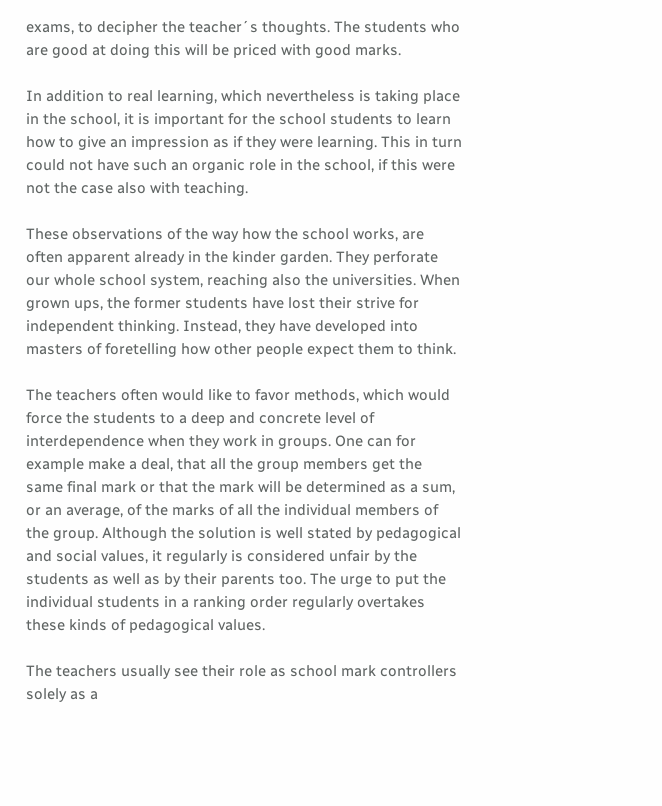exams, to decipher the teacher´s thoughts. The students who are good at doing this will be priced with good marks.

In addition to real learning, which nevertheless is taking place in the school, it is important for the school students to learn how to give an impression as if they were learning. This in turn could not have such an organic role in the school, if this were not the case also with teaching.

These observations of the way how the school works, are often apparent already in the kinder garden. They perforate our whole school system, reaching also the universities. When grown ups, the former students have lost their strive for independent thinking. Instead, they have developed into masters of foretelling how other people expect them to think.

The teachers often would like to favor methods, which would force the students to a deep and concrete level of interdependence when they work in groups. One can for example make a deal, that all the group members get the same final mark or that the mark will be determined as a sum, or an average, of the marks of all the individual members of the group. Although the solution is well stated by pedagogical and social values, it regularly is considered unfair by the students as well as by their parents too. The urge to put the individual students in a ranking order regularly overtakes these kinds of pedagogical values.

The teachers usually see their role as school mark controllers solely as a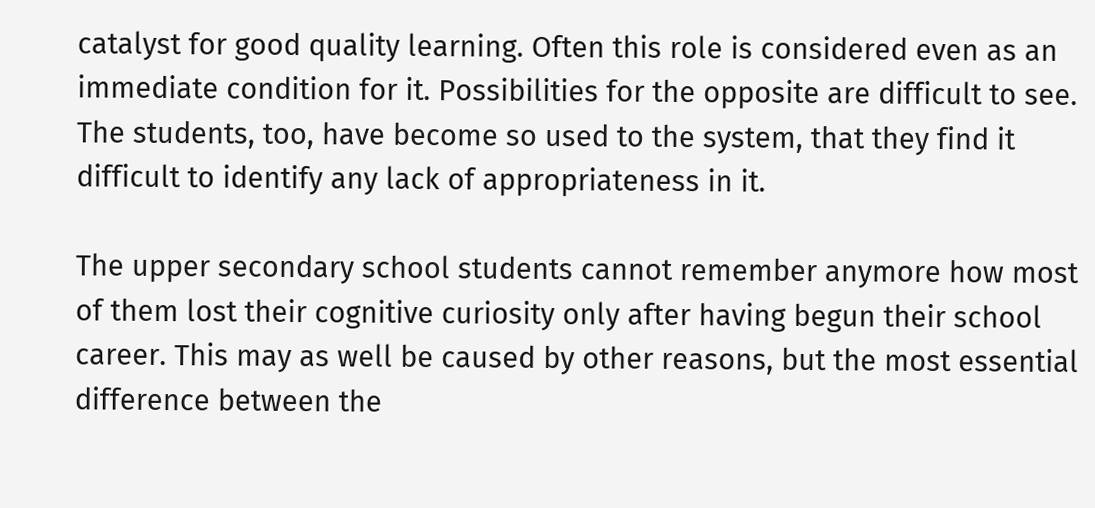catalyst for good quality learning. Often this role is considered even as an immediate condition for it. Possibilities for the opposite are difficult to see. The students, too, have become so used to the system, that they find it difficult to identify any lack of appropriateness in it.

The upper secondary school students cannot remember anymore how most of them lost their cognitive curiosity only after having begun their school career. This may as well be caused by other reasons, but the most essential difference between the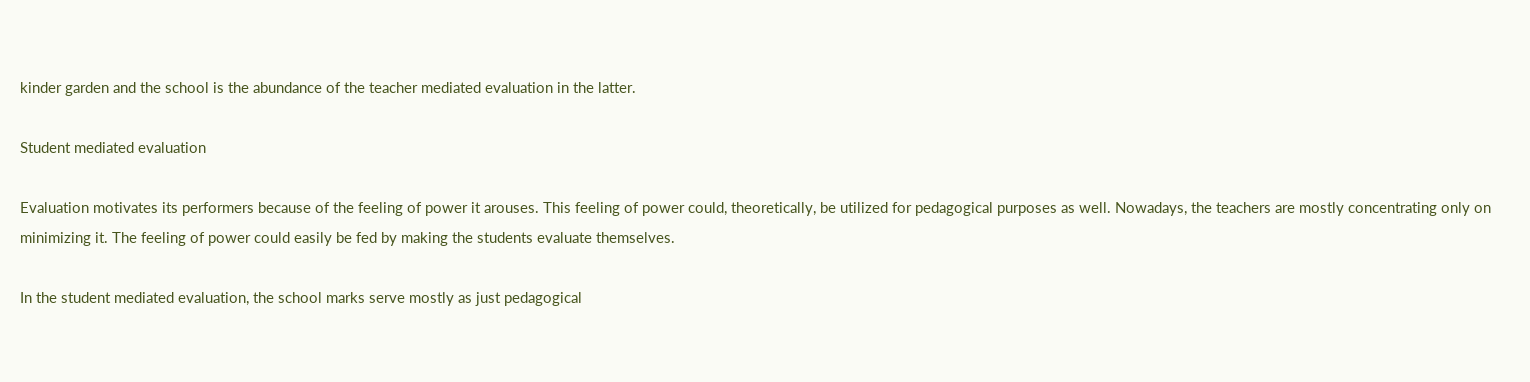kinder garden and the school is the abundance of the teacher mediated evaluation in the latter.

Student mediated evaluation

Evaluation motivates its performers because of the feeling of power it arouses. This feeling of power could, theoretically, be utilized for pedagogical purposes as well. Nowadays, the teachers are mostly concentrating only on minimizing it. The feeling of power could easily be fed by making the students evaluate themselves.

In the student mediated evaluation, the school marks serve mostly as just pedagogical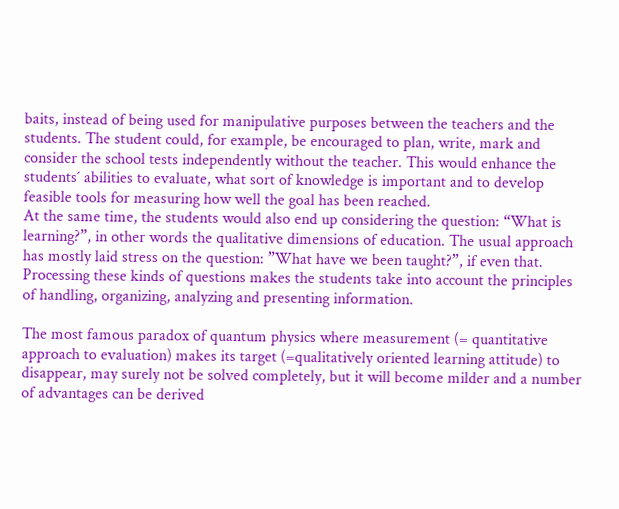baits, instead of being used for manipulative purposes between the teachers and the students. The student could, for example, be encouraged to plan, write, mark and consider the school tests independently without the teacher. This would enhance the students´ abilities to evaluate, what sort of knowledge is important and to develop feasible tools for measuring how well the goal has been reached.
At the same time, the students would also end up considering the question: “What is learning?”, in other words the qualitative dimensions of education. The usual approach has mostly laid stress on the question: ”What have we been taught?”, if even that. Processing these kinds of questions makes the students take into account the principles of handling, organizing, analyzing and presenting information.

The most famous paradox of quantum physics where measurement (= quantitative approach to evaluation) makes its target (=qualitatively oriented learning attitude) to disappear, may surely not be solved completely, but it will become milder and a number of advantages can be derived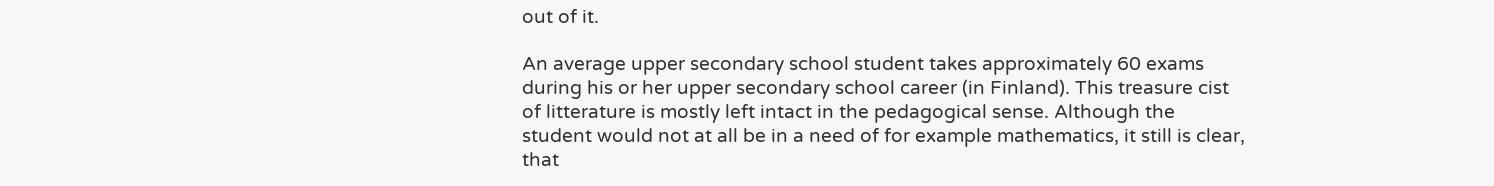out of it.

An average upper secondary school student takes approximately 60 exams during his or her upper secondary school career (in Finland). This treasure cist of litterature is mostly left intact in the pedagogical sense. Although the student would not at all be in a need of for example mathematics, it still is clear, that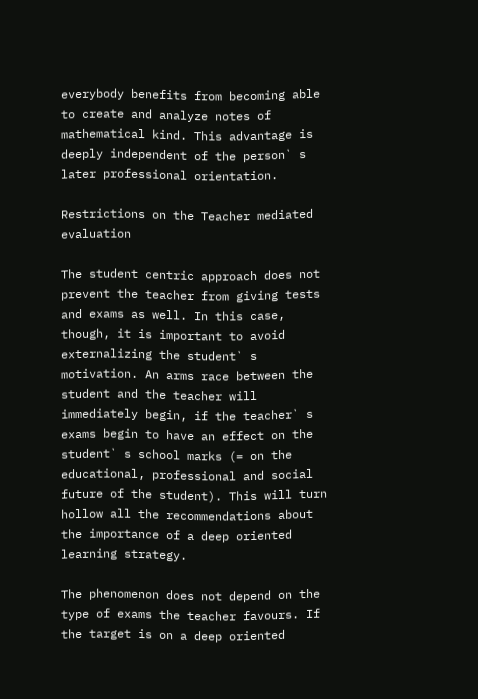everybody benefits from becoming able to create and analyze notes of mathematical kind. This advantage is deeply independent of the person` s later professional orientation.

Restrictions on the Teacher mediated evaluation

The student centric approach does not prevent the teacher from giving tests and exams as well. In this case, though, it is important to avoid externalizing the student` s motivation. An arms race between the student and the teacher will immediately begin, if the teacher` s exams begin to have an effect on the student` s school marks (= on the educational, professional and social future of the student). This will turn hollow all the recommendations about the importance of a deep oriented learning strategy.

The phenomenon does not depend on the type of exams the teacher favours. If the target is on a deep oriented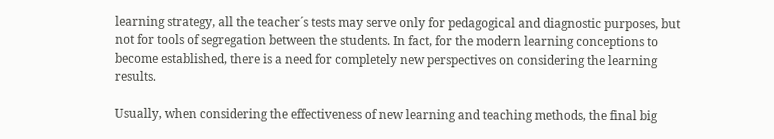learning strategy, all the teacher´s tests may serve only for pedagogical and diagnostic purposes, but not for tools of segregation between the students. In fact, for the modern learning conceptions to become established, there is a need for completely new perspectives on considering the learning results.

Usually, when considering the effectiveness of new learning and teaching methods, the final big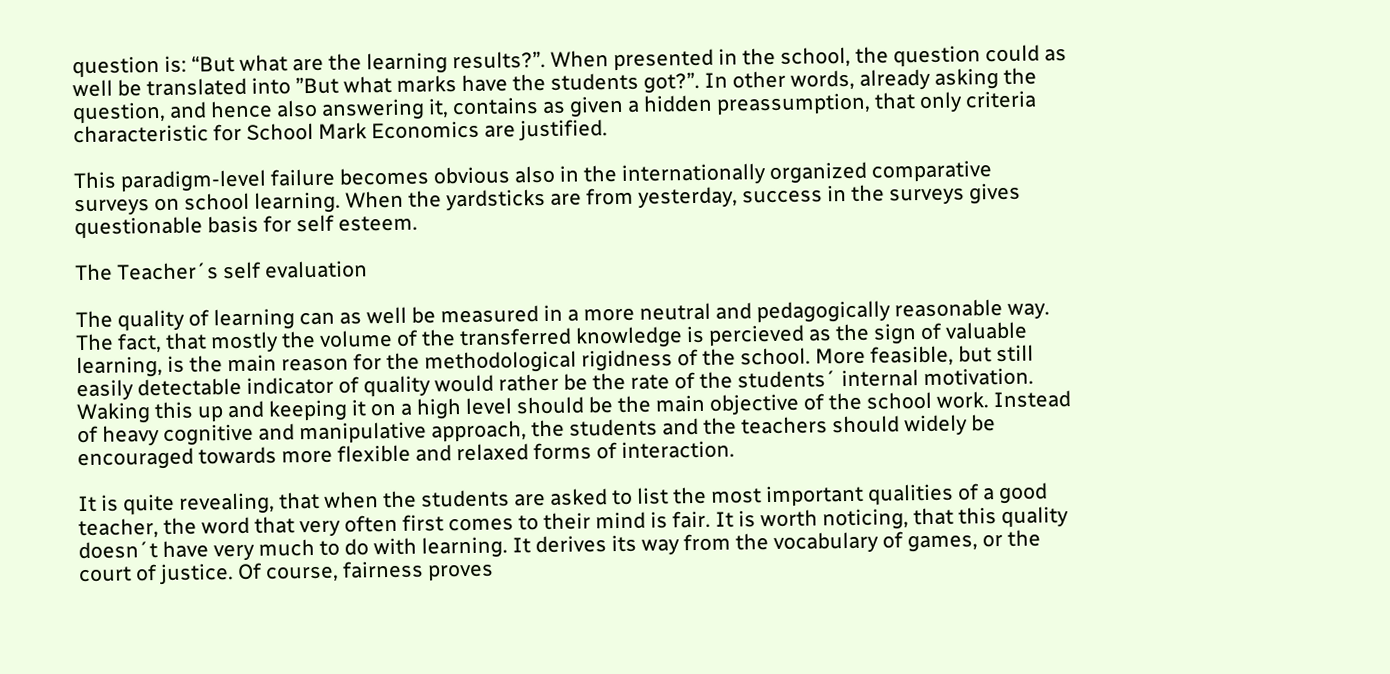question is: “But what are the learning results?”. When presented in the school, the question could as well be translated into ”But what marks have the students got?”. In other words, already asking the question, and hence also answering it, contains as given a hidden preassumption, that only criteria characteristic for School Mark Economics are justified.

This paradigm-level failure becomes obvious also in the internationally organized comparative surveys on school learning. When the yardsticks are from yesterday, success in the surveys gives questionable basis for self esteem.

The Teacher´s self evaluation

The quality of learning can as well be measured in a more neutral and pedagogically reasonable way. The fact, that mostly the volume of the transferred knowledge is percieved as the sign of valuable learning, is the main reason for the methodological rigidness of the school. More feasible, but still easily detectable indicator of quality would rather be the rate of the students´ internal motivation. Waking this up and keeping it on a high level should be the main objective of the school work. Instead of heavy cognitive and manipulative approach, the students and the teachers should widely be encouraged towards more flexible and relaxed forms of interaction.

It is quite revealing, that when the students are asked to list the most important qualities of a good teacher, the word that very often first comes to their mind is fair. It is worth noticing, that this quality doesn´t have very much to do with learning. It derives its way from the vocabulary of games, or the court of justice. Of course, fairness proves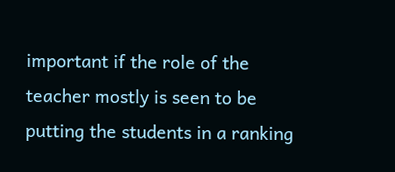important if the role of the teacher mostly is seen to be putting the students in a ranking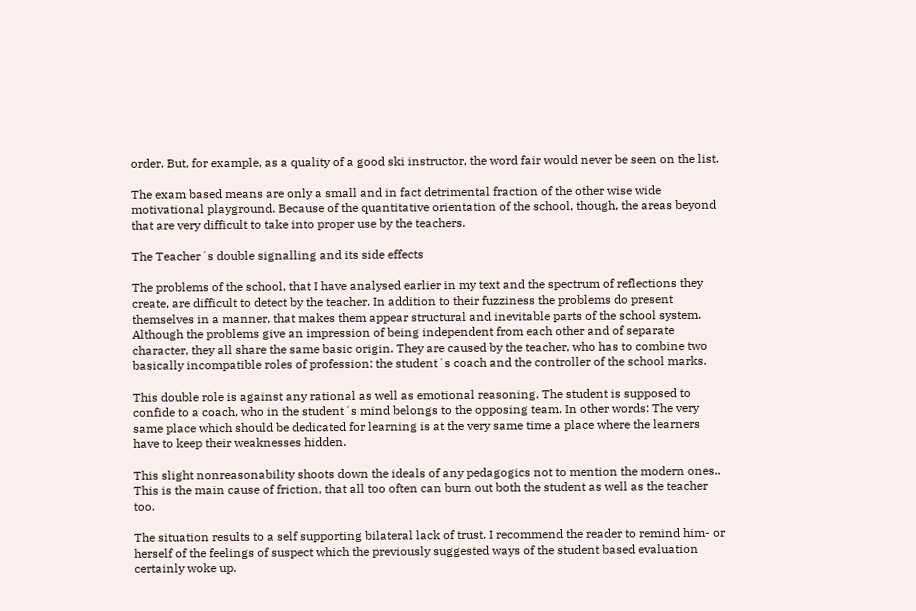order. But, for example, as a quality of a good ski instructor, the word fair would never be seen on the list.

The exam based means are only a small and in fact detrimental fraction of the other wise wide motivational playground. Because of the quantitative orientation of the school, though, the areas beyond that are very difficult to take into proper use by the teachers.

The Teacher´s double signalling and its side effects

The problems of the school, that I have analysed earlier in my text and the spectrum of reflections they create, are difficult to detect by the teacher. In addition to their fuzziness the problems do present themselves in a manner, that makes them appear structural and inevitable parts of the school system. Although the problems give an impression of being independent from each other and of separate character, they all share the same basic origin. They are caused by the teacher, who has to combine two basically incompatible roles of profession: the student´s coach and the controller of the school marks.

This double role is against any rational as well as emotional reasoning. The student is supposed to confide to a coach, who in the student´s mind belongs to the opposing team. In other words: The very same place which should be dedicated for learning is at the very same time a place where the learners have to keep their weaknesses hidden.

This slight nonreasonability shoots down the ideals of any pedagogics not to mention the modern ones.. This is the main cause of friction, that all too often can burn out both the student as well as the teacher too.

The situation results to a self supporting bilateral lack of trust. I recommend the reader to remind him- or herself of the feelings of suspect which the previously suggested ways of the student based evaluation certainly woke up.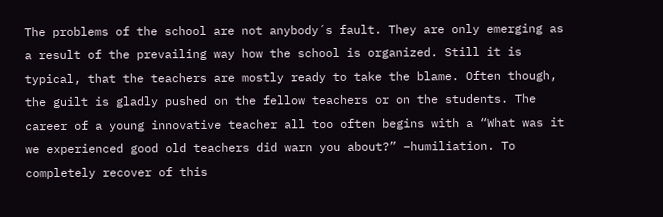The problems of the school are not anybody´s fault. They are only emerging as a result of the prevailing way how the school is organized. Still it is typical, that the teachers are mostly ready to take the blame. Often though, the guilt is gladly pushed on the fellow teachers or on the students. The career of a young innovative teacher all too often begins with a “What was it we experienced good old teachers did warn you about?” –humiliation. To completely recover of this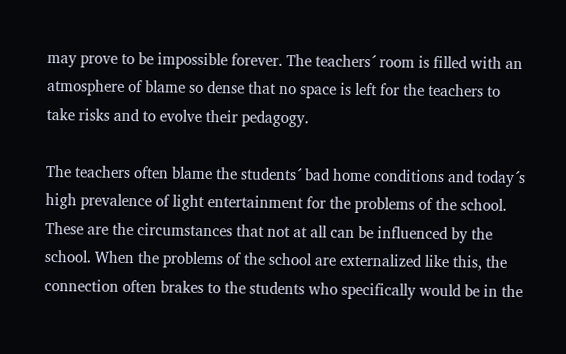may prove to be impossible forever. The teachers´ room is filled with an atmosphere of blame so dense that no space is left for the teachers to take risks and to evolve their pedagogy.

The teachers often blame the students´ bad home conditions and today´s high prevalence of light entertainment for the problems of the school. These are the circumstances that not at all can be influenced by the school. When the problems of the school are externalized like this, the connection often brakes to the students who specifically would be in the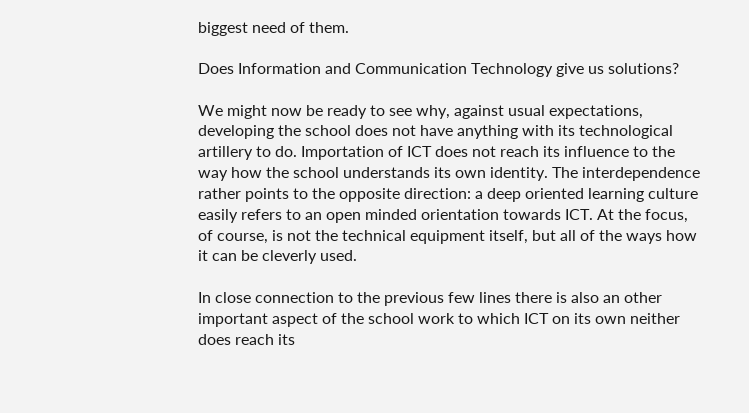biggest need of them.

Does Information and Communication Technology give us solutions?

We might now be ready to see why, against usual expectations, developing the school does not have anything with its technological artillery to do. Importation of ICT does not reach its influence to the way how the school understands its own identity. The interdependence rather points to the opposite direction: a deep oriented learning culture easily refers to an open minded orientation towards ICT. At the focus, of course, is not the technical equipment itself, but all of the ways how it can be cleverly used.

In close connection to the previous few lines there is also an other important aspect of the school work to which ICT on its own neither does reach its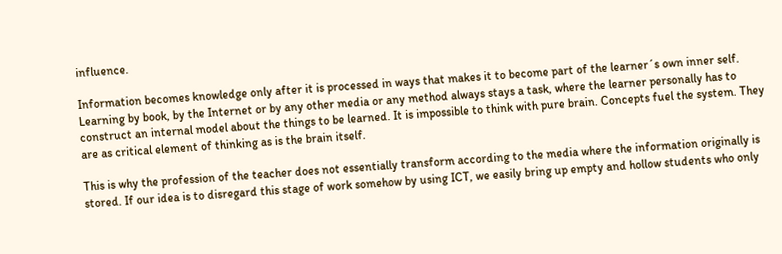influence.

Information becomes knowledge only after it is processed in ways that makes it to become part of the learner´s own inner self. Learning by book, by the Internet or by any other media or any method always stays a task, where the learner personally has to construct an internal model about the things to be learned. It is impossible to think with pure brain. Concepts fuel the system. They are as critical element of thinking as is the brain itself.

This is why the profession of the teacher does not essentially transform according to the media where the information originally is stored. If our idea is to disregard this stage of work somehow by using ICT, we easily bring up empty and hollow students who only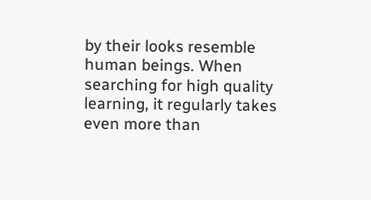by their looks resemble human beings. When searching for high quality learning, it regularly takes even more than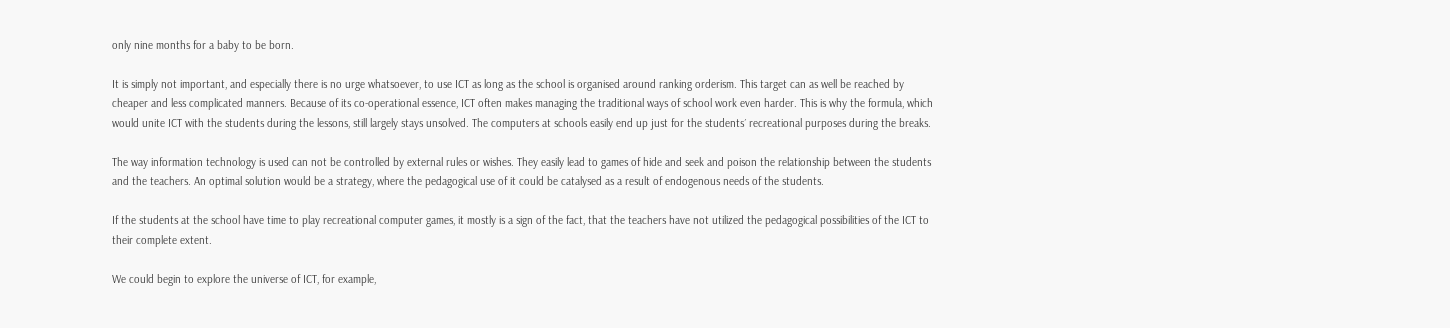only nine months for a baby to be born.

It is simply not important, and especially there is no urge whatsoever, to use ICT as long as the school is organised around ranking orderism. This target can as well be reached by cheaper and less complicated manners. Because of its co-operational essence, ICT often makes managing the traditional ways of school work even harder. This is why the formula, which would unite ICT with the students during the lessons, still largely stays unsolved. The computers at schools easily end up just for the students´ recreational purposes during the breaks.

The way information technology is used can not be controlled by external rules or wishes. They easily lead to games of hide and seek and poison the relationship between the students and the teachers. An optimal solution would be a strategy, where the pedagogical use of it could be catalysed as a result of endogenous needs of the students.

If the students at the school have time to play recreational computer games, it mostly is a sign of the fact, that the teachers have not utilized the pedagogical possibilities of the ICT to their complete extent.

We could begin to explore the universe of ICT, for example,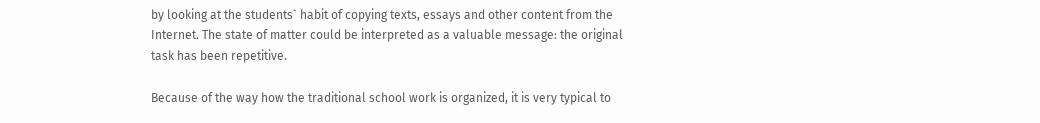by looking at the students` habit of copying texts, essays and other content from the Internet. The state of matter could be interpreted as a valuable message: the original task has been repetitive.

Because of the way how the traditional school work is organized, it is very typical to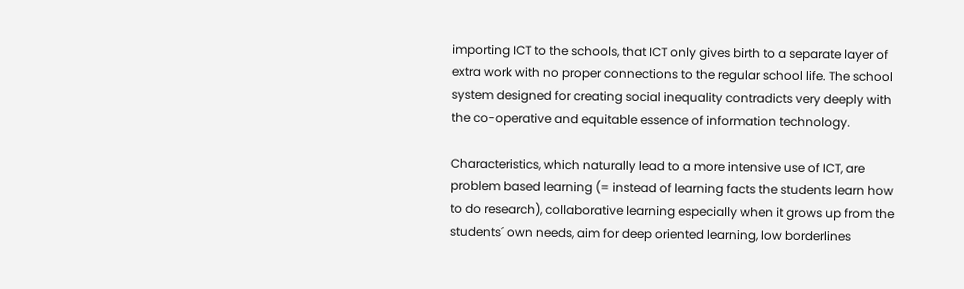importing ICT to the schools, that ICT only gives birth to a separate layer of extra work with no proper connections to the regular school life. The school system designed for creating social inequality contradicts very deeply with the co-operative and equitable essence of information technology.

Characteristics, which naturally lead to a more intensive use of ICT, are problem based learning (= instead of learning facts the students learn how to do research), collaborative learning especially when it grows up from the students´ own needs, aim for deep oriented learning, low borderlines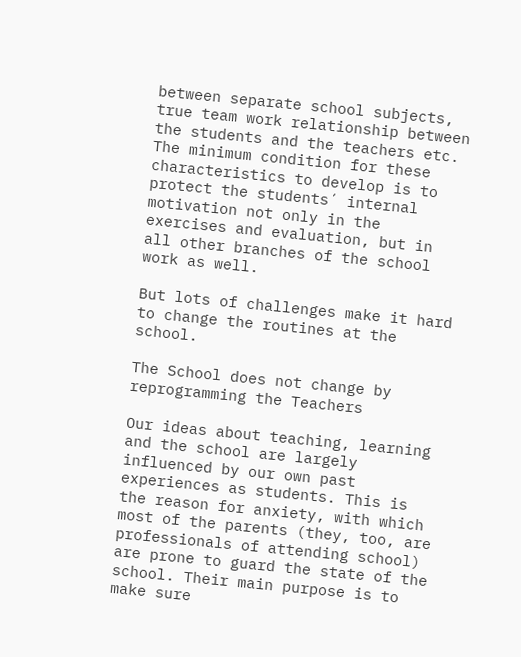between separate school subjects, true team work relationship between the students and the teachers etc. The minimum condition for these characteristics to develop is to protect the students´ internal motivation not only in the exercises and evaluation, but in all other branches of the school work as well.

But lots of challenges make it hard to change the routines at the school.

The School does not change by reprogramming the Teachers

Our ideas about teaching, learning and the school are largely influenced by our own past experiences as students. This is the reason for anxiety, with which most of the parents (they, too, are professionals of attending school) are prone to guard the state of the school. Their main purpose is to make sure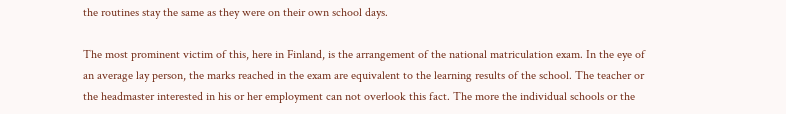the routines stay the same as they were on their own school days.

The most prominent victim of this, here in Finland, is the arrangement of the national matriculation exam. In the eye of an average lay person, the marks reached in the exam are equivalent to the learning results of the school. The teacher or the headmaster interested in his or her employment can not overlook this fact. The more the individual schools or the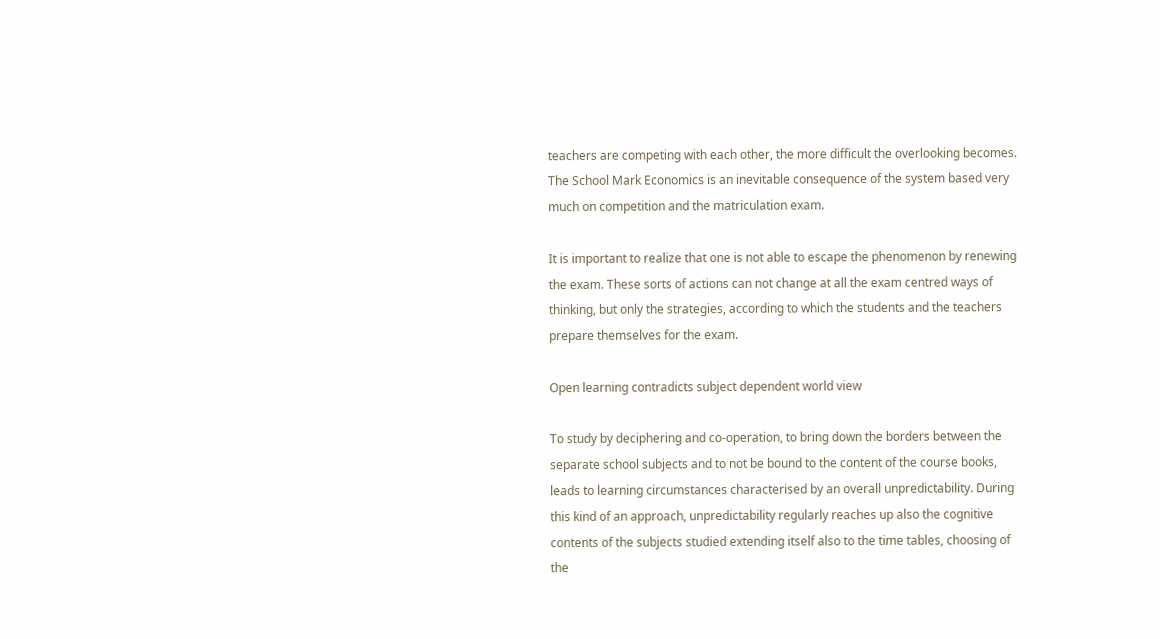teachers are competing with each other, the more difficult the overlooking becomes. The School Mark Economics is an inevitable consequence of the system based very much on competition and the matriculation exam.

It is important to realize that one is not able to escape the phenomenon by renewing the exam. These sorts of actions can not change at all the exam centred ways of thinking, but only the strategies, according to which the students and the teachers prepare themselves for the exam.

Open learning contradicts subject dependent world view

To study by deciphering and co-operation, to bring down the borders between the separate school subjects and to not be bound to the content of the course books, leads to learning circumstances characterised by an overall unpredictability. During this kind of an approach, unpredictability regularly reaches up also the cognitive contents of the subjects studied extending itself also to the time tables, choosing of the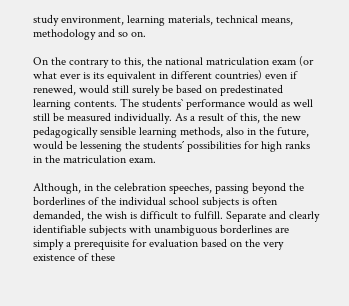study environment, learning materials, technical means, methodology and so on.

On the contrary to this, the national matriculation exam (or what ever is its equivalent in different countries) even if renewed, would still surely be based on predestinated learning contents. The students` performance would as well still be measured individually. As a result of this, the new pedagogically sensible learning methods, also in the future, would be lessening the students´ possibilities for high ranks in the matriculation exam.

Although, in the celebration speeches, passing beyond the borderlines of the individual school subjects is often demanded, the wish is difficult to fulfill. Separate and clearly identifiable subjects with unambiguous borderlines are simply a prerequisite for evaluation based on the very existence of these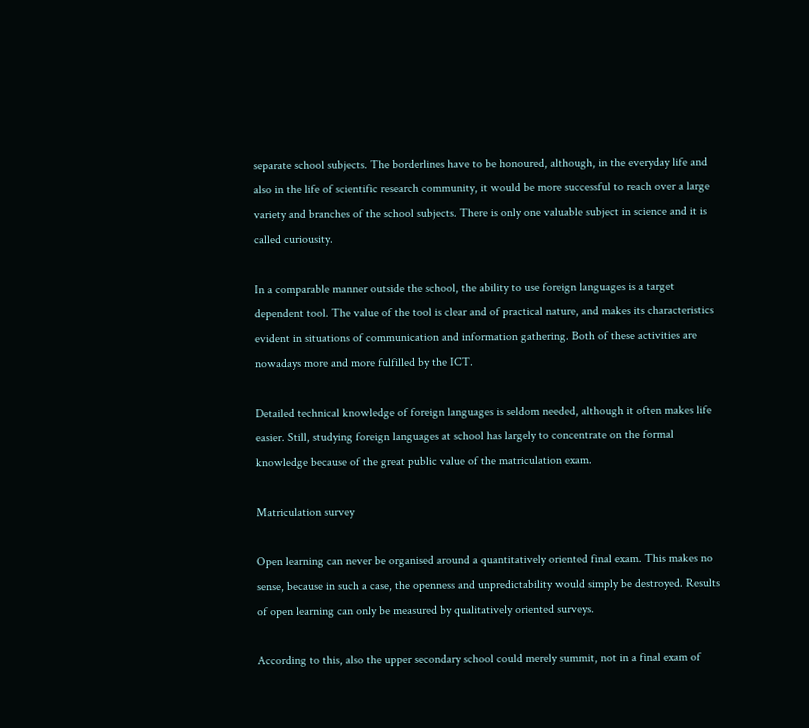separate school subjects. The borderlines have to be honoured, although, in the everyday life and also in the life of scientific research community, it would be more successful to reach over a large variety and branches of the school subjects. There is only one valuable subject in science and it is called curiousity.

In a comparable manner outside the school, the ability to use foreign languages is a target dependent tool. The value of the tool is clear and of practical nature, and makes its characteristics evident in situations of communication and information gathering. Both of these activities are nowadays more and more fulfilled by the ICT.

Detailed technical knowledge of foreign languages is seldom needed, although it often makes life easier. Still, studying foreign languages at school has largely to concentrate on the formal knowledge because of the great public value of the matriculation exam.

Matriculation survey

Open learning can never be organised around a quantitatively oriented final exam. This makes no sense, because in such a case, the openness and unpredictability would simply be destroyed. Results of open learning can only be measured by qualitatively oriented surveys.

According to this, also the upper secondary school could merely summit, not in a final exam of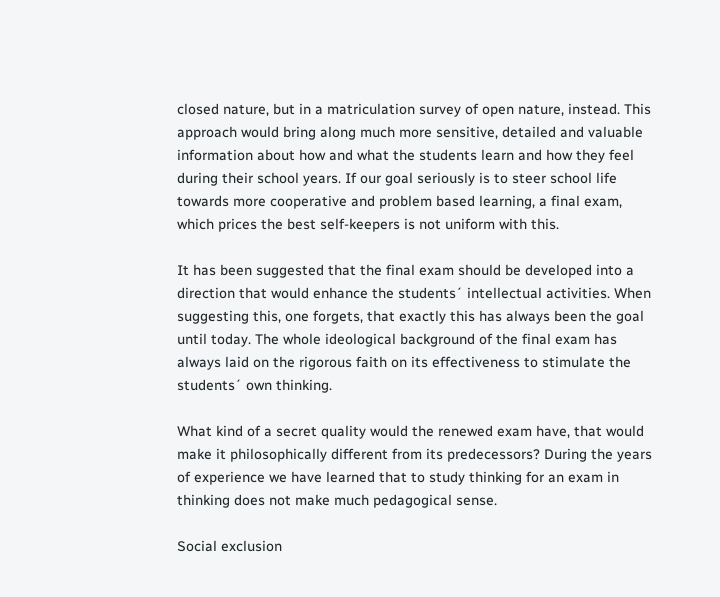closed nature, but in a matriculation survey of open nature, instead. This approach would bring along much more sensitive, detailed and valuable information about how and what the students learn and how they feel during their school years. If our goal seriously is to steer school life towards more cooperative and problem based learning, a final exam, which prices the best self-keepers is not uniform with this.

It has been suggested that the final exam should be developed into a direction that would enhance the students´ intellectual activities. When suggesting this, one forgets, that exactly this has always been the goal until today. The whole ideological background of the final exam has always laid on the rigorous faith on its effectiveness to stimulate the students´ own thinking.

What kind of a secret quality would the renewed exam have, that would make it philosophically different from its predecessors? During the years of experience we have learned that to study thinking for an exam in thinking does not make much pedagogical sense.

Social exclusion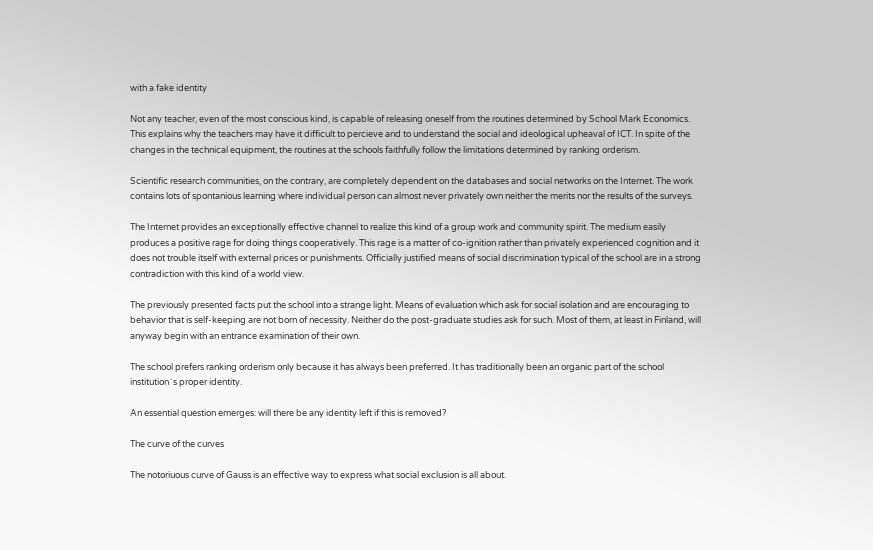with a fake identity

Not any teacher, even of the most conscious kind, is capable of releasing oneself from the routines determined by School Mark Economics. This explains why the teachers may have it difficult to percieve and to understand the social and ideological upheaval of ICT. In spite of the changes in the technical equipment, the routines at the schools faithfully follow the limitations determined by ranking orderism.

Scientific research communities, on the contrary, are completely dependent on the databases and social networks on the Internet. The work contains lots of spontanious learning where individual person can almost never privately own neither the merits nor the results of the surveys.

The Internet provides an exceptionally effective channel to realize this kind of a group work and community spirit. The medium easily produces a positive rage for doing things cooperatively. This rage is a matter of co-ignition rather than privately experienced cognition and it does not trouble itself with external prices or punishments. Officially justified means of social discrimination typical of the school are in a strong contradiction with this kind of a world view.

The previously presented facts put the school into a strange light. Means of evaluation which ask for social isolation and are encouraging to behavior that is self-keeping are not born of necessity. Neither do the post-graduate studies ask for such. Most of them, at least in Finland, will anyway begin with an entrance examination of their own.

The school prefers ranking orderism only because it has always been preferred. It has traditionally been an organic part of the school institution´ s proper identity.

An essential question emerges: will there be any identity left if this is removed?

The curve of the curves

The notoriuous curve of Gauss is an effective way to express what social exclusion is all about.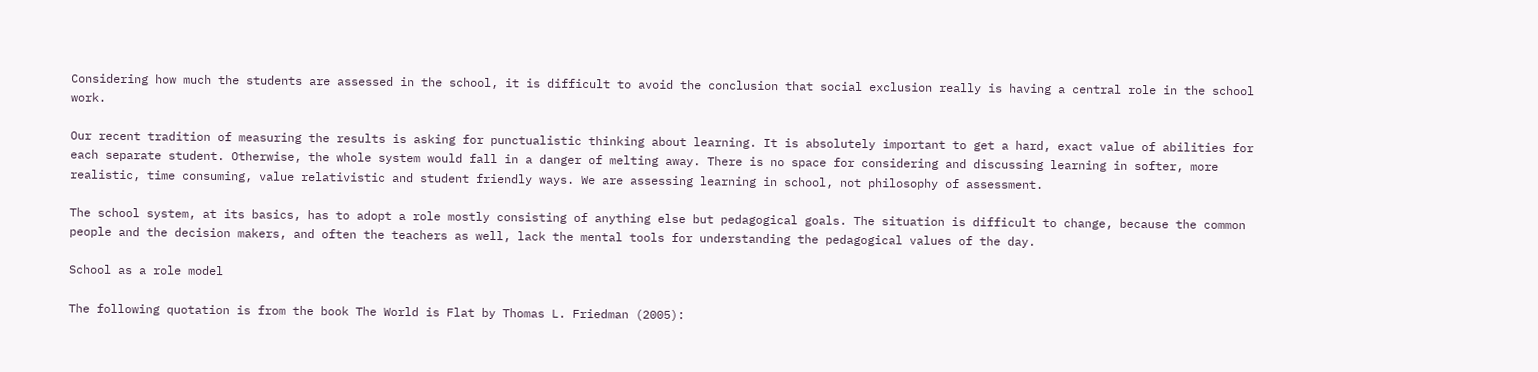Considering how much the students are assessed in the school, it is difficult to avoid the conclusion that social exclusion really is having a central role in the school work.

Our recent tradition of measuring the results is asking for punctualistic thinking about learning. It is absolutely important to get a hard, exact value of abilities for each separate student. Otherwise, the whole system would fall in a danger of melting away. There is no space for considering and discussing learning in softer, more realistic, time consuming, value relativistic and student friendly ways. We are assessing learning in school, not philosophy of assessment.

The school system, at its basics, has to adopt a role mostly consisting of anything else but pedagogical goals. The situation is difficult to change, because the common people and the decision makers, and often the teachers as well, lack the mental tools for understanding the pedagogical values of the day.

School as a role model

The following quotation is from the book The World is Flat by Thomas L. Friedman (2005):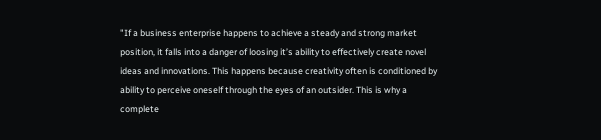"If a business enterprise happens to achieve a steady and strong market position, it falls into a danger of loosing it’s ability to effectively create novel ideas and innovations. This happens because creativity often is conditioned by ability to perceive oneself through the eyes of an outsider. This is why a complete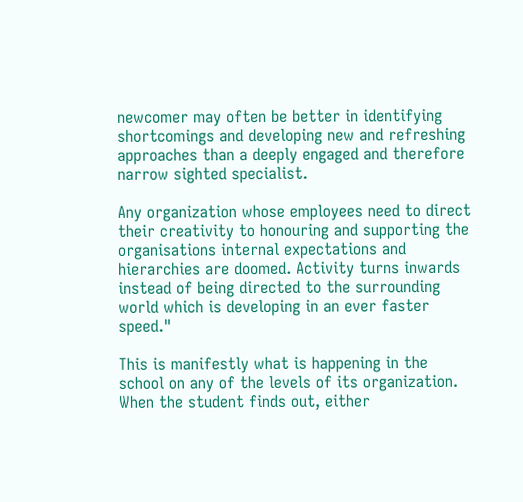newcomer may often be better in identifying shortcomings and developing new and refreshing approaches than a deeply engaged and therefore narrow sighted specialist.

Any organization whose employees need to direct their creativity to honouring and supporting the organisations internal expectations and hierarchies are doomed. Activity turns inwards instead of being directed to the surrounding world which is developing in an ever faster speed."

This is manifestly what is happening in the school on any of the levels of its organization. When the student finds out, either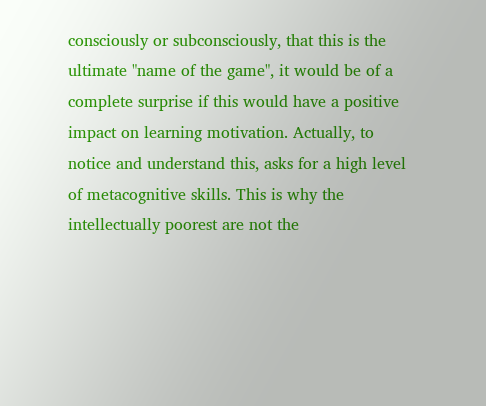consciously or subconsciously, that this is the ultimate "name of the game", it would be of a complete surprise if this would have a positive impact on learning motivation. Actually, to notice and understand this, asks for a high level of metacognitive skills. This is why the intellectually poorest are not the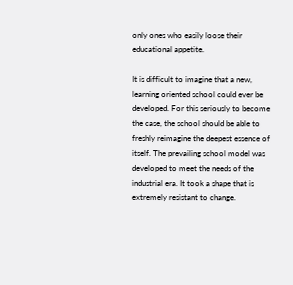only ones who easily loose their educational appetite.

It is difficult to imagine that a new, learning oriented school could ever be developed. For this seriously to become the case, the school should be able to freshly reimagine the deepest essence of itself. The prevailing school model was developed to meet the needs of the industrial era. It took a shape that is extremely resistant to change.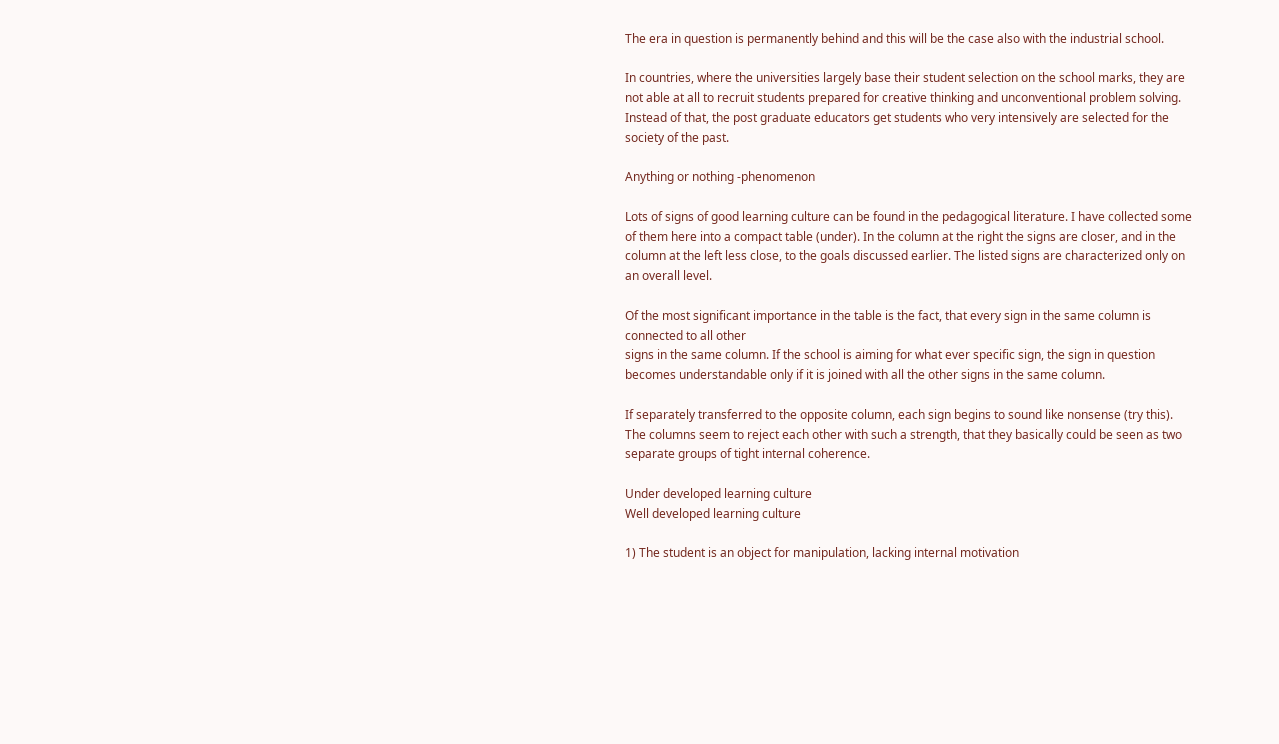The era in question is permanently behind and this will be the case also with the industrial school.

In countries, where the universities largely base their student selection on the school marks, they are not able at all to recruit students prepared for creative thinking and unconventional problem solving. Instead of that, the post graduate educators get students who very intensively are selected for the society of the past.

Anything or nothing -phenomenon

Lots of signs of good learning culture can be found in the pedagogical literature. I have collected some of them here into a compact table (under). In the column at the right the signs are closer, and in the column at the left less close, to the goals discussed earlier. The listed signs are characterized only on an overall level.

Of the most significant importance in the table is the fact, that every sign in the same column is connected to all other
signs in the same column. If the school is aiming for what ever specific sign, the sign in question becomes understandable only if it is joined with all the other signs in the same column.

If separately transferred to the opposite column, each sign begins to sound like nonsense (try this). The columns seem to reject each other with such a strength, that they basically could be seen as two separate groups of tight internal coherence.

Under developed learning culture
Well developed learning culture

1) The student is an object for manipulation, lacking internal motivation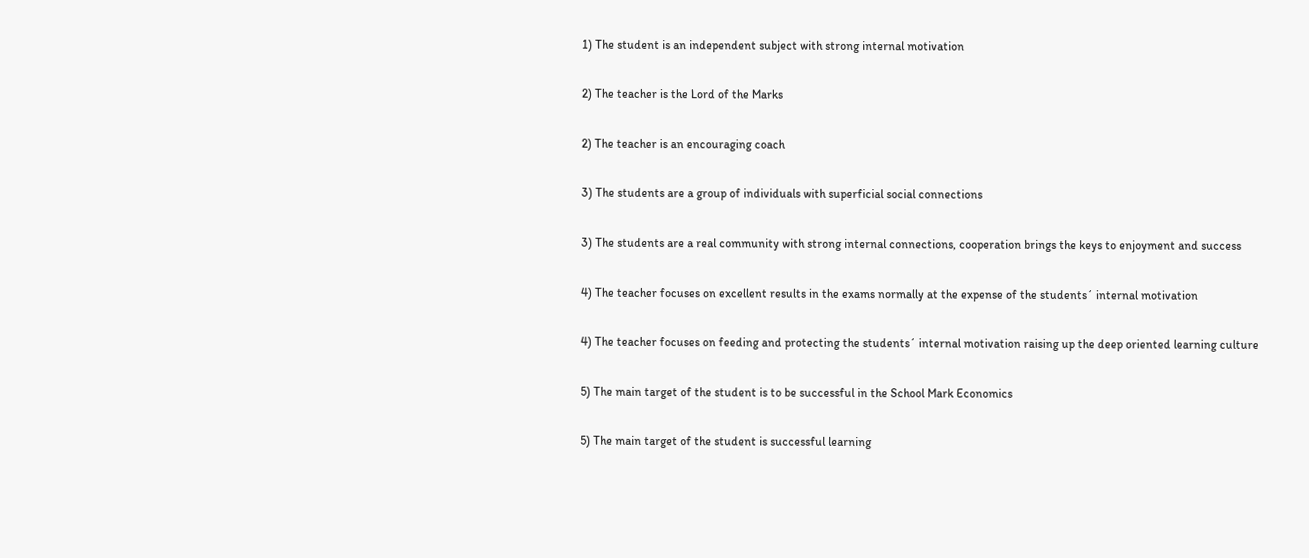1) The student is an independent subject with strong internal motivation

2) The teacher is the Lord of the Marks

2) The teacher is an encouraging coach

3) The students are a group of individuals with superficial social connections

3) The students are a real community with strong internal connections, cooperation brings the keys to enjoyment and success

4) The teacher focuses on excellent results in the exams normally at the expense of the students´ internal motivation

4) The teacher focuses on feeding and protecting the students´ internal motivation raising up the deep oriented learning culture

5) The main target of the student is to be successful in the School Mark Economics

5) The main target of the student is successful learning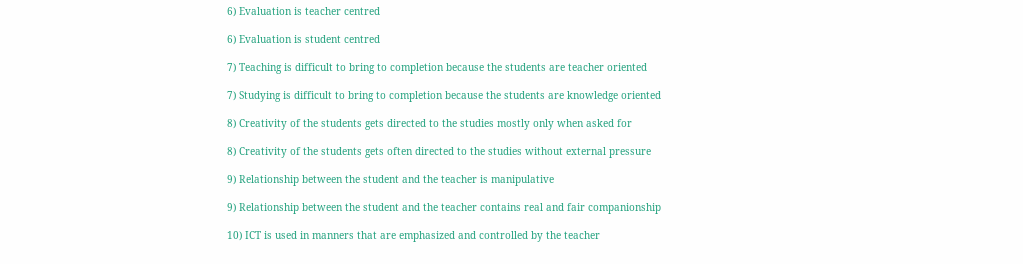6) Evaluation is teacher centred

6) Evaluation is student centred

7) Teaching is difficult to bring to completion because the students are teacher oriented

7) Studying is difficult to bring to completion because the students are knowledge oriented

8) Creativity of the students gets directed to the studies mostly only when asked for

8) Creativity of the students gets often directed to the studies without external pressure

9) Relationship between the student and the teacher is manipulative

9) Relationship between the student and the teacher contains real and fair companionship

10) ICT is used in manners that are emphasized and controlled by the teacher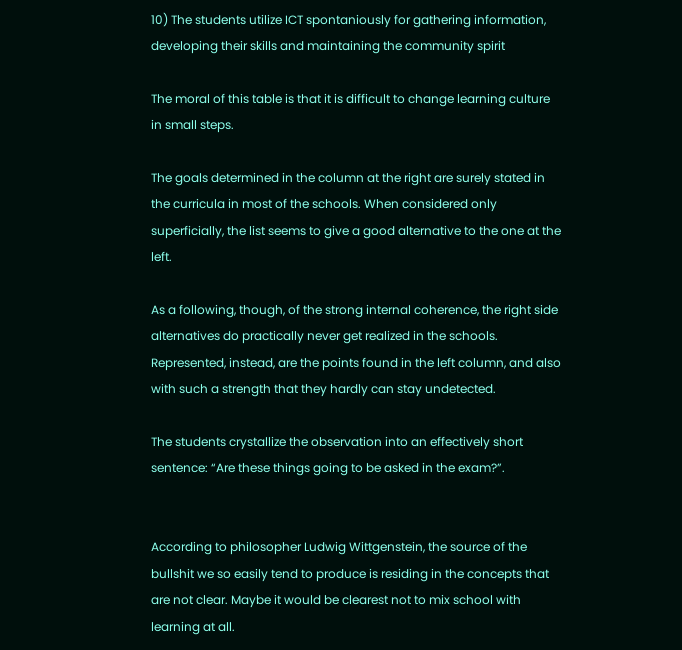10) The students utilize ICT spontaniously for gathering information, developing their skills and maintaining the community spirit

The moral of this table is that it is difficult to change learning culture in small steps.

The goals determined in the column at the right are surely stated in the curricula in most of the schools. When considered only superficially, the list seems to give a good alternative to the one at the left.

As a following, though, of the strong internal coherence, the right side alternatives do practically never get realized in the schools. Represented, instead, are the points found in the left column, and also with such a strength that they hardly can stay undetected.

The students crystallize the observation into an effectively short sentence: “Are these things going to be asked in the exam?”.


According to philosopher Ludwig Wittgenstein, the source of the bullshit we so easily tend to produce is residing in the concepts that are not clear. Maybe it would be clearest not to mix school with learning at all.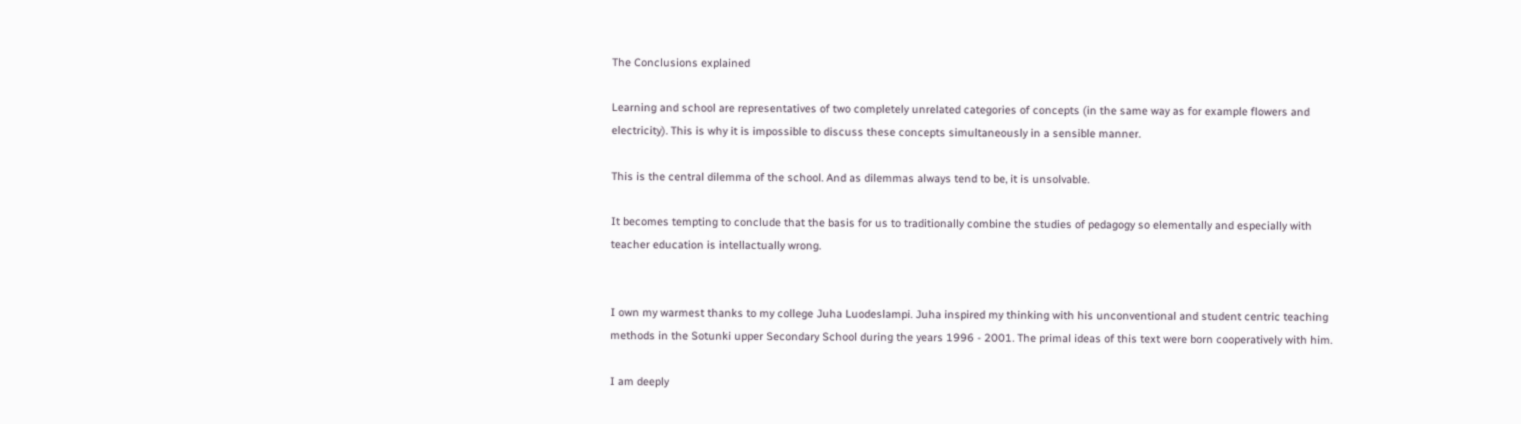The Conclusions explained

Learning and school are representatives of two completely unrelated categories of concepts (in the same way as for example flowers and electricity). This is why it is impossible to discuss these concepts simultaneously in a sensible manner.

This is the central dilemma of the school. And as dilemmas always tend to be, it is unsolvable.

It becomes tempting to conclude that the basis for us to traditionally combine the studies of pedagogy so elementally and especially with teacher education is intellactually wrong.


I own my warmest thanks to my college Juha Luodeslampi. Juha inspired my thinking with his unconventional and student centric teaching methods in the Sotunki upper Secondary School during the years 1996 - 2001. The primal ideas of this text were born cooperatively with him.

I am deeply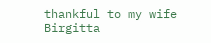thankful to my wife Birgitta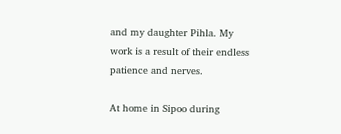and my daughter Pihla. My work is a result of their endless patience and nerves.

At home in Sipoo during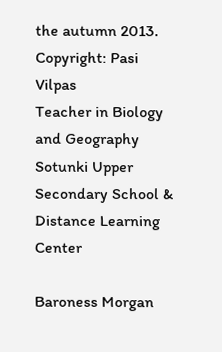the autumn 2013.
Copyright: Pasi Vilpas
Teacher in Biology and Geography
Sotunki Upper Secondary School & Distance Learning Center

Baroness Morgan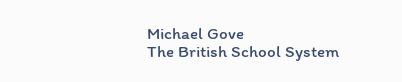Michael Gove
The British School System